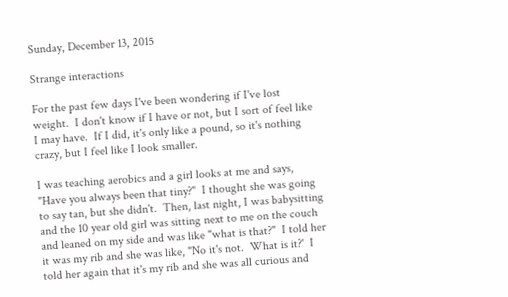Sunday, December 13, 2015

Strange interactions

For the past few days I've been wondering if I've lost weight.  I don't know if I have or not, but I sort of feel like I may have.  If I did, it's only like a pound, so it's nothing crazy, but I feel like I look smaller.

I was teaching aerobics and a girl looks at me and says, "Have you always been that tiny?"  I thought she was going to say tan, but she didn't.  Then, last night, I was babysitting and the 10 year old girl was sitting next to me on the couch and leaned on my side and was like "what is that?"  I told her it was my rib and she was like, "No it's not.  What is it?'  I told her again that it's my rib and she was all curious and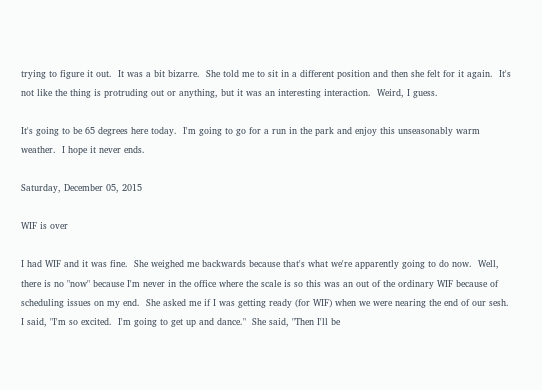trying to figure it out.  It was a bit bizarre.  She told me to sit in a different position and then she felt for it again.  It's not like the thing is protruding out or anything, but it was an interesting interaction.  Weird, I guess.

It's going to be 65 degrees here today.  I'm going to go for a run in the park and enjoy this unseasonably warm weather.  I hope it never ends.

Saturday, December 05, 2015

WIF is over

I had WIF and it was fine.  She weighed me backwards because that's what we're apparently going to do now.  Well, there is no "now" because I'm never in the office where the scale is so this was an out of the ordinary WIF because of scheduling issues on my end.  She asked me if I was getting ready (for WIF) when we were nearing the end of our sesh.  I said, "I'm so excited.  I'm going to get up and dance."  She said, "Then I'll be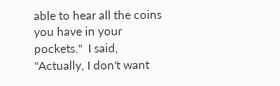able to hear all the coins you have in your pockets."  I said, "Actually, I don't want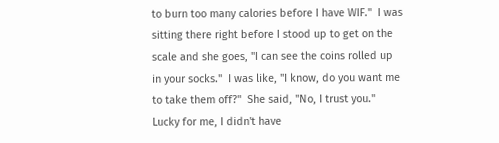to burn too many calories before I have WIF."  I was sitting there right before I stood up to get on the scale and she goes, "I can see the coins rolled up in your socks."  I was like, "I know, do you want me to take them off?"  She said, "No, I trust you."  Lucky for me, I didn't have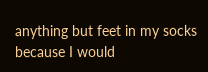anything but feet in my socks because I would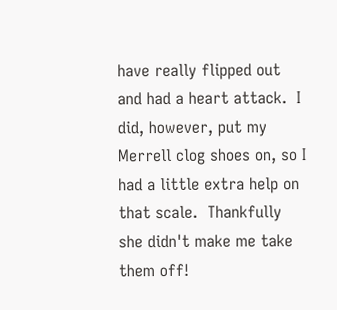have really flipped out and had a heart attack.  I did, however, put my Merrell clog shoes on, so I had a little extra help on that scale.  Thankfully she didn't make me take them off!